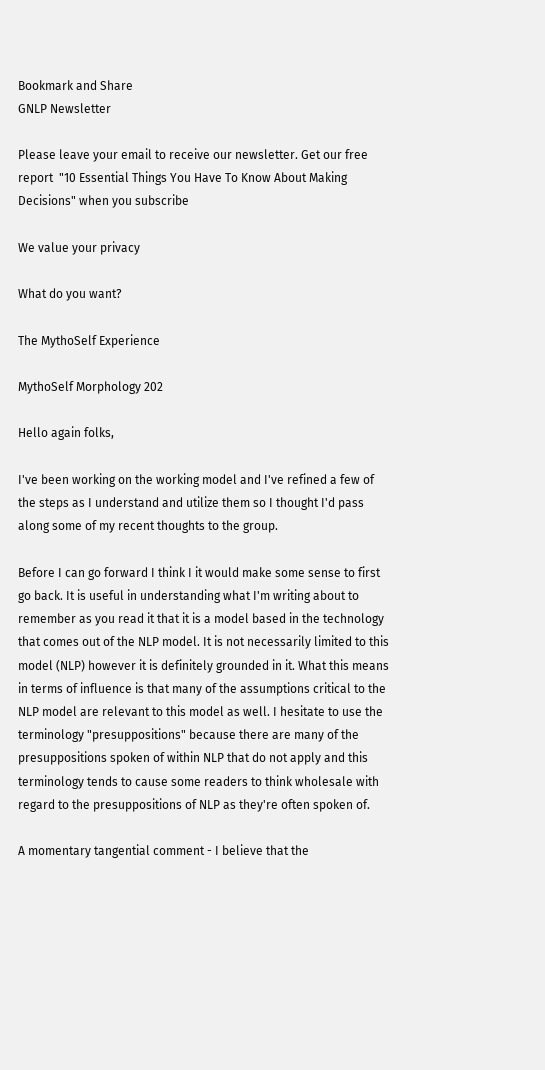Bookmark and Share
GNLP Newsletter

Please leave your email to receive our newsletter. Get our free report  "10 Essential Things You Have To Know About Making Decisions" when you subscribe

We value your privacy

What do you want?

The MythoSelf Experience

MythoSelf Morphology 202

Hello again folks,

I've been working on the working model and I've refined a few of the steps as I understand and utilize them so I thought I'd pass along some of my recent thoughts to the group.

Before I can go forward I think I it would make some sense to first go back. It is useful in understanding what I'm writing about to remember as you read it that it is a model based in the technology that comes out of the NLP model. It is not necessarily limited to this model (NLP) however it is definitely grounded in it. What this means in terms of influence is that many of the assumptions critical to the NLP model are relevant to this model as well. I hesitate to use the terminology "presuppositions" because there are many of the presuppositions spoken of within NLP that do not apply and this terminology tends to cause some readers to think wholesale with regard to the presuppositions of NLP as they're often spoken of.

A momentary tangential comment - I believe that the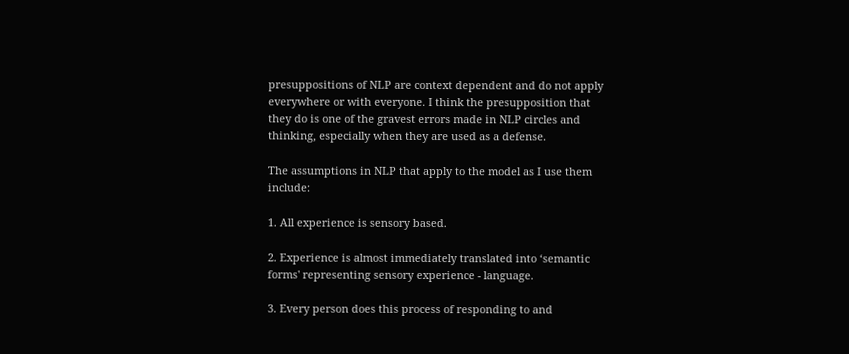presuppositions of NLP are context dependent and do not apply everywhere or with everyone. I think the presupposition that they do is one of the gravest errors made in NLP circles and thinking, especially when they are used as a defense.

The assumptions in NLP that apply to the model as I use them include:

1. All experience is sensory based.

2. Experience is almost immediately translated into ‘semantic forms' representing sensory experience - language.

3. Every person does this process of responding to and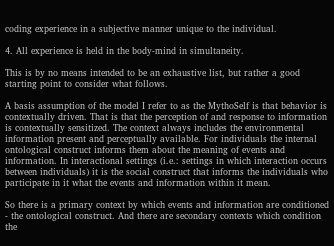coding experience in a subjective manner unique to the individual.

4. All experience is held in the body-mind in simultaneity.

This is by no means intended to be an exhaustive list, but rather a good starting point to consider what follows.

A basis assumption of the model I refer to as the MythoSelf is that behavior is contextually driven. That is that the perception of and response to information is contextually sensitized. The context always includes the environmental information present and perceptually available. For individuals the internal ontological construct informs them about the meaning of events and information. In interactional settings (i.e.: settings in which interaction occurs between individuals) it is the social construct that informs the individuals who participate in it what the events and information within it mean.

So there is a primary context by which events and information are conditioned - the ontological construct. And there are secondary contexts which condition the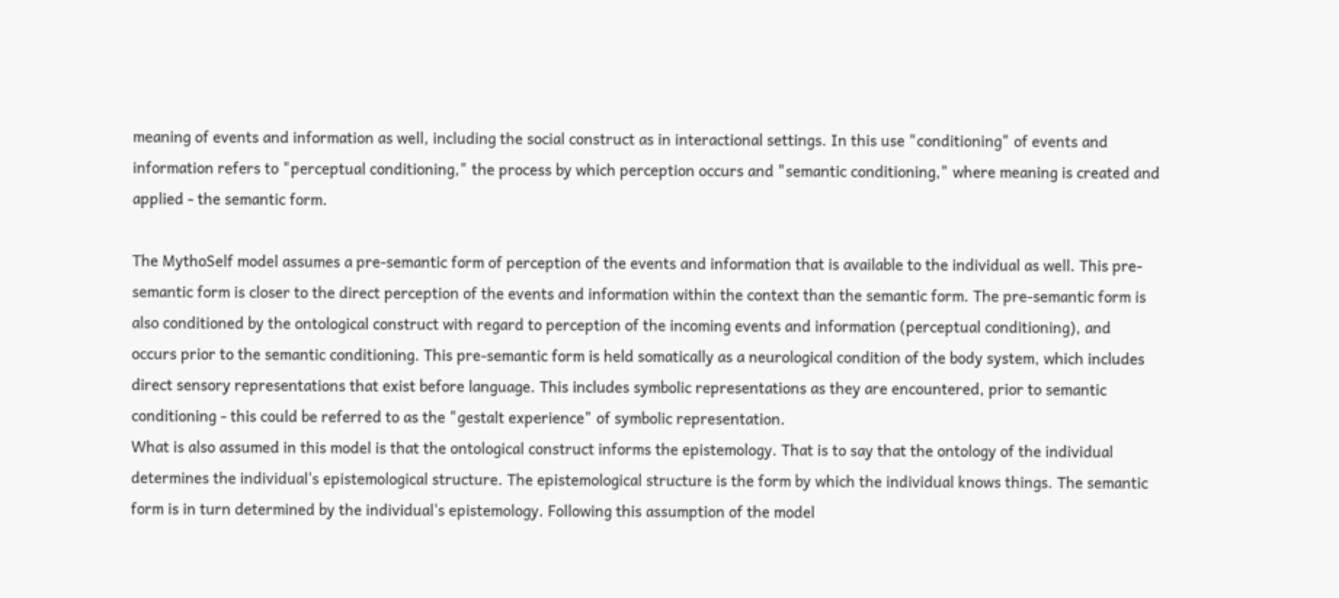meaning of events and information as well, including the social construct as in interactional settings. In this use "conditioning" of events and information refers to "perceptual conditioning," the process by which perception occurs and "semantic conditioning," where meaning is created and applied - the semantic form.

The MythoSelf model assumes a pre-semantic form of perception of the events and information that is available to the individual as well. This pre-semantic form is closer to the direct perception of the events and information within the context than the semantic form. The pre-semantic form is also conditioned by the ontological construct with regard to perception of the incoming events and information (perceptual conditioning), and occurs prior to the semantic conditioning. This pre-semantic form is held somatically as a neurological condition of the body system, which includes direct sensory representations that exist before language. This includes symbolic representations as they are encountered, prior to semantic conditioning - this could be referred to as the "gestalt experience" of symbolic representation.
What is also assumed in this model is that the ontological construct informs the epistemology. That is to say that the ontology of the individual determines the individual's epistemological structure. The epistemological structure is the form by which the individual knows things. The semantic form is in turn determined by the individual's epistemology. Following this assumption of the model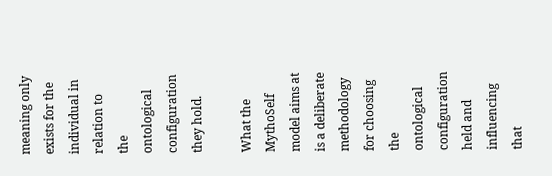meaning only exists for the individual in relation to the ontological configuration they hold.

What the MythoSelf model aims at is a deliberate methodology for choosing the ontological configuration held and influencing that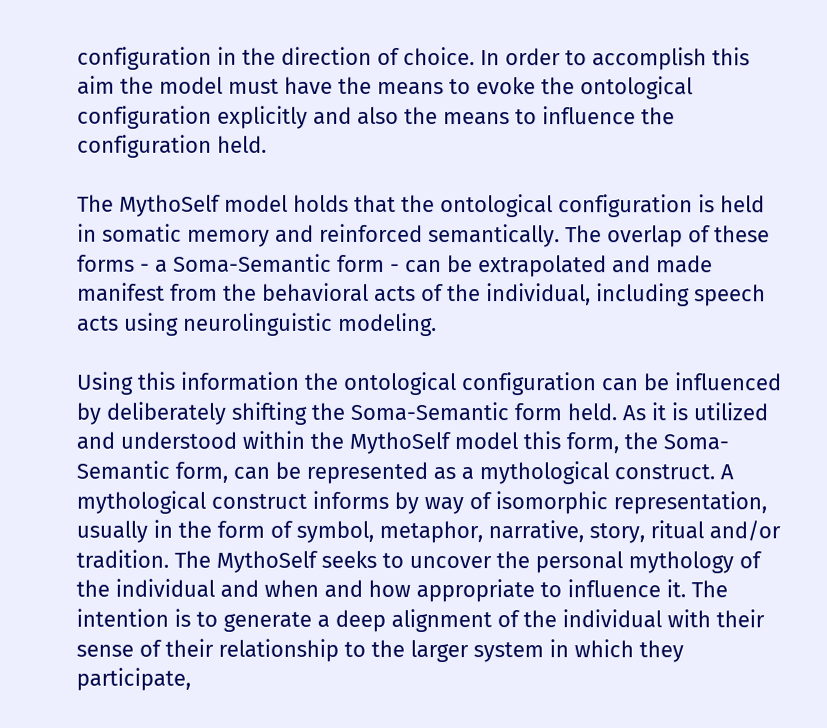configuration in the direction of choice. In order to accomplish this aim the model must have the means to evoke the ontological configuration explicitly and also the means to influence the configuration held.

The MythoSelf model holds that the ontological configuration is held in somatic memory and reinforced semantically. The overlap of these forms - a Soma-Semantic form - can be extrapolated and made manifest from the behavioral acts of the individual, including speech acts using neurolinguistic modeling.

Using this information the ontological configuration can be influenced by deliberately shifting the Soma-Semantic form held. As it is utilized and understood within the MythoSelf model this form, the Soma-Semantic form, can be represented as a mythological construct. A mythological construct informs by way of isomorphic representation, usually in the form of symbol, metaphor, narrative, story, ritual and/or tradition. The MythoSelf seeks to uncover the personal mythology of the individual and when and how appropriate to influence it. The intention is to generate a deep alignment of the individual with their sense of their relationship to the larger system in which they participate,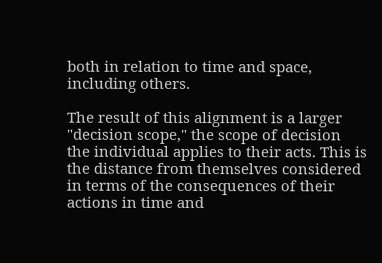both in relation to time and space, including others.

The result of this alignment is a larger "decision scope," the scope of decision the individual applies to their acts. This is the distance from themselves considered in terms of the consequences of their actions in time and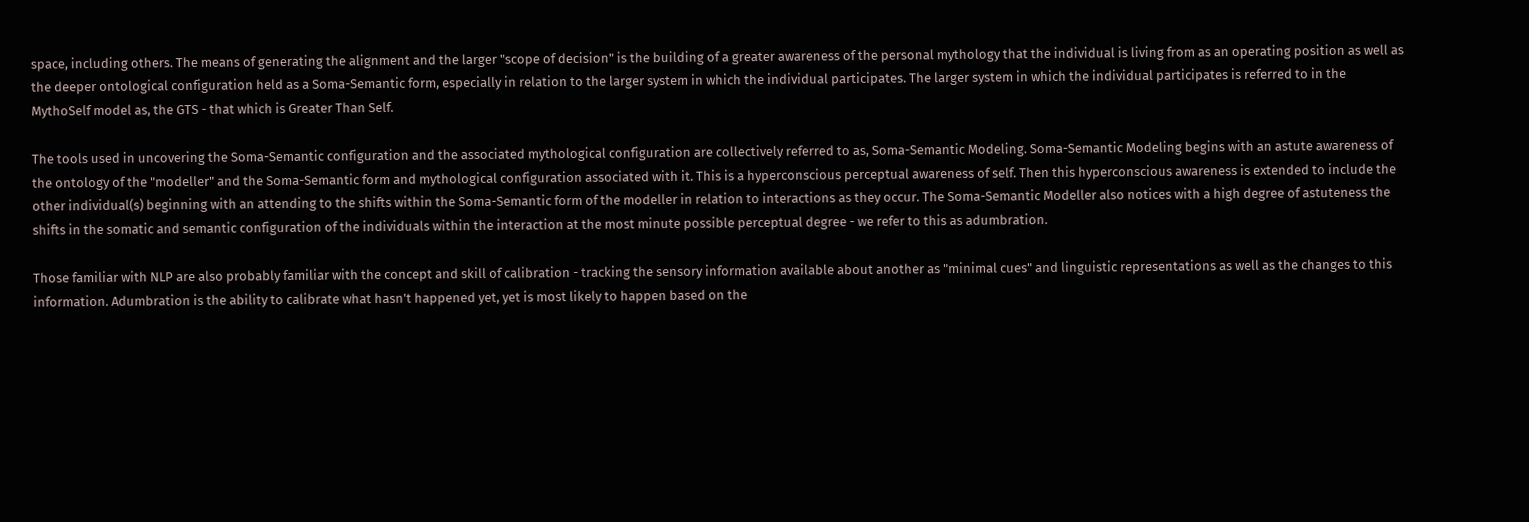space, including others. The means of generating the alignment and the larger "scope of decision" is the building of a greater awareness of the personal mythology that the individual is living from as an operating position as well as the deeper ontological configuration held as a Soma-Semantic form, especially in relation to the larger system in which the individual participates. The larger system in which the individual participates is referred to in the MythoSelf model as, the GTS - that which is Greater Than Self.

The tools used in uncovering the Soma-Semantic configuration and the associated mythological configuration are collectively referred to as, Soma-Semantic Modeling. Soma-Semantic Modeling begins with an astute awareness of the ontology of the "modeller" and the Soma-Semantic form and mythological configuration associated with it. This is a hyperconscious perceptual awareness of self. Then this hyperconscious awareness is extended to include the other individual(s) beginning with an attending to the shifts within the Soma-Semantic form of the modeller in relation to interactions as they occur. The Soma-Semantic Modeller also notices with a high degree of astuteness the shifts in the somatic and semantic configuration of the individuals within the interaction at the most minute possible perceptual degree - we refer to this as adumbration.

Those familiar with NLP are also probably familiar with the concept and skill of calibration - tracking the sensory information available about another as "minimal cues" and linguistic representations as well as the changes to this information. Adumbration is the ability to calibrate what hasn't happened yet, yet is most likely to happen based on the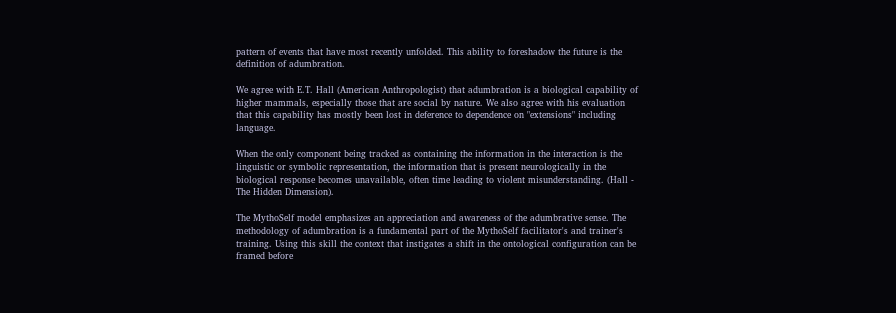pattern of events that have most recently unfolded. This ability to foreshadow the future is the definition of adumbration.

We agree with E.T. Hall (American Anthropologist) that adumbration is a biological capability of higher mammals, especially those that are social by nature. We also agree with his evaluation that this capability has mostly been lost in deference to dependence on "extensions" including language.

When the only component being tracked as containing the information in the interaction is the linguistic or symbolic representation, the information that is present neurologically in the biological response becomes unavailable, often time leading to violent misunderstanding. (Hall - The Hidden Dimension).

The MythoSelf model emphasizes an appreciation and awareness of the adumbrative sense. The methodology of adumbration is a fundamental part of the MythoSelf facilitator's and trainer's training. Using this skill the context that instigates a shift in the ontological configuration can be framed before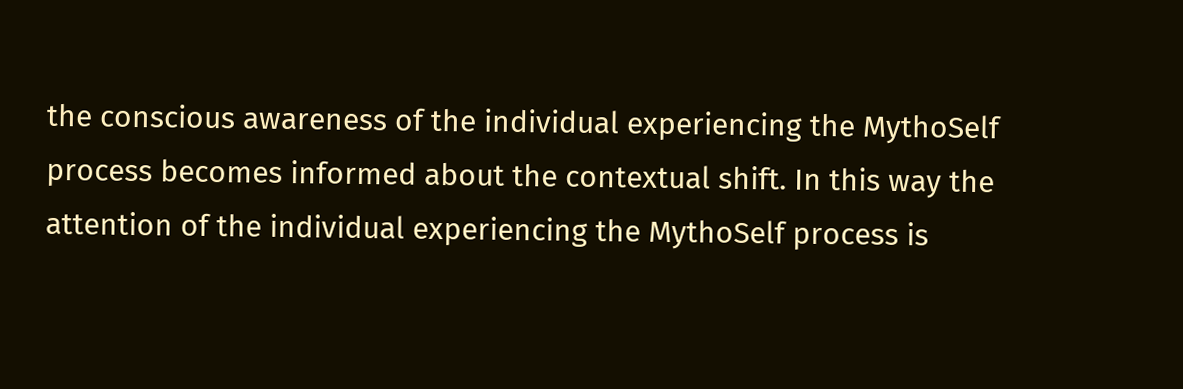the conscious awareness of the individual experiencing the MythoSelf process becomes informed about the contextual shift. In this way the attention of the individual experiencing the MythoSelf process is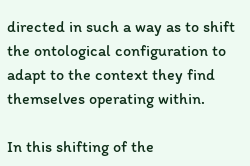directed in such a way as to shift the ontological configuration to adapt to the context they find themselves operating within.

In this shifting of the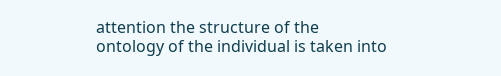attention the structure of the ontology of the individual is taken into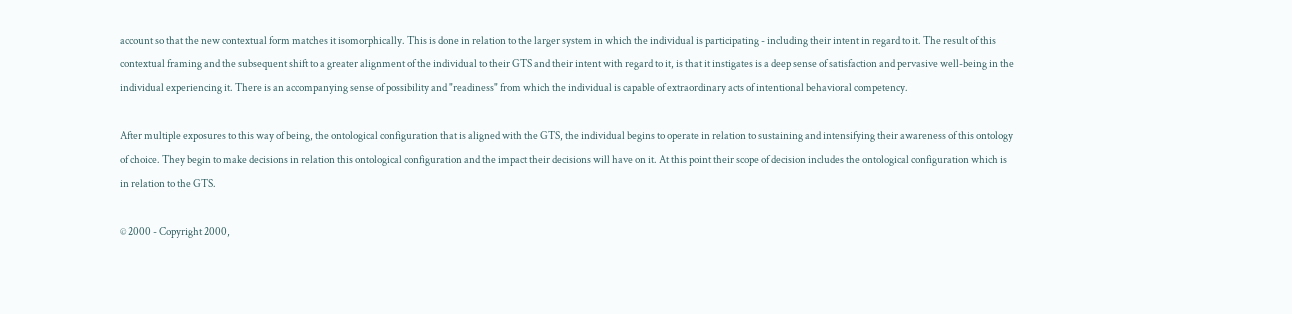account so that the new contextual form matches it isomorphically. This is done in relation to the larger system in which the individual is participating - including their intent in regard to it. The result of this contextual framing and the subsequent shift to a greater alignment of the individual to their GTS and their intent with regard to it, is that it instigates is a deep sense of satisfaction and pervasive well-being in the individual experiencing it. There is an accompanying sense of possibility and "readiness" from which the individual is capable of extraordinary acts of intentional behavioral competency.

After multiple exposures to this way of being, the ontological configuration that is aligned with the GTS, the individual begins to operate in relation to sustaining and intensifying their awareness of this ontology of choice. They begin to make decisions in relation this ontological configuration and the impact their decisions will have on it. At this point their scope of decision includes the ontological configuration which is in relation to the GTS.

© 2000 - Copyright 2000,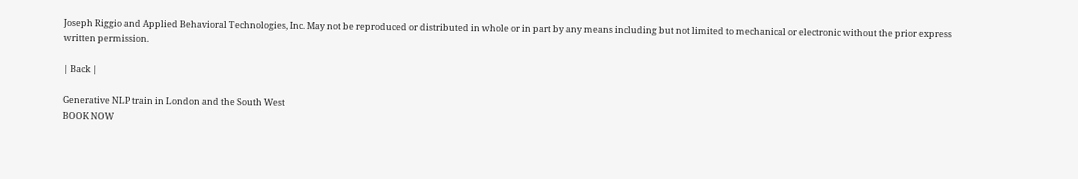Joseph Riggio and Applied Behavioral Technologies, Inc. May not be reproduced or distributed in whole or in part by any means including but not limited to mechanical or electronic without the prior express written permission.

| Back |

Generative NLP train in London and the South West
BOOK NOW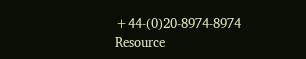+44-(0)20-8974-8974
Resource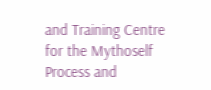and Training Centre for the Mythoself Process and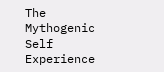The Mythogenic Self Experience